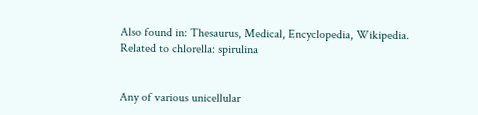Also found in: Thesaurus, Medical, Encyclopedia, Wikipedia.
Related to chlorella: spirulina


Any of various unicellular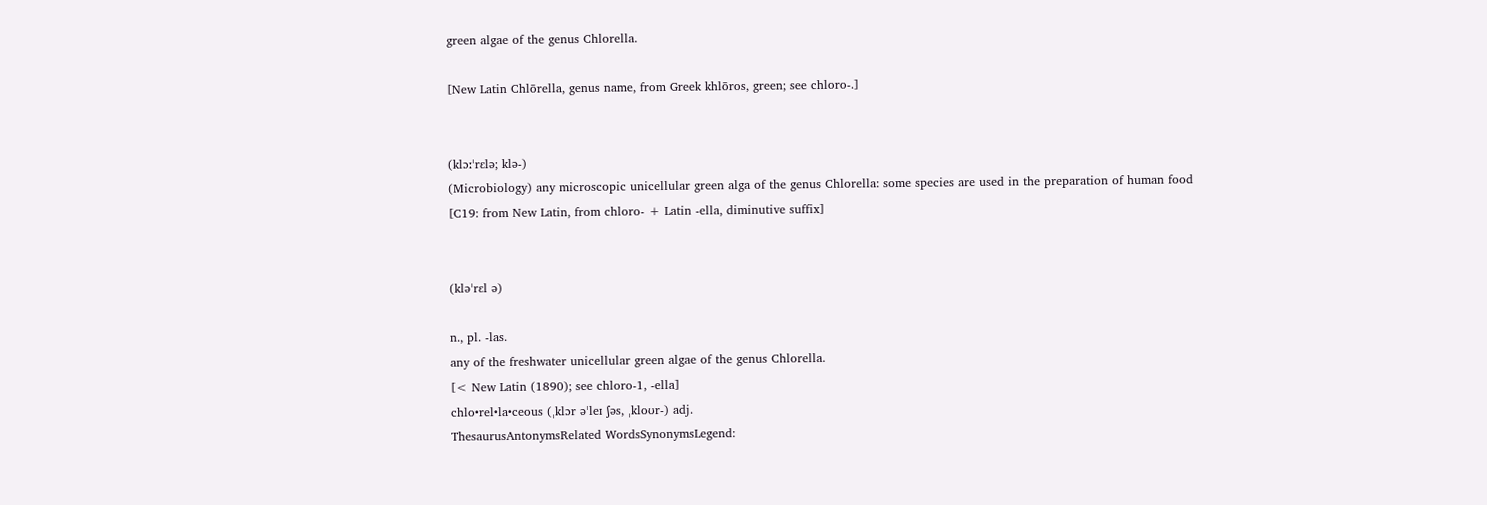green algae of the genus Chlorella.

[New Latin Chlōrella, genus name, from Greek khlōros, green; see chloro-.]


(klɔːˈrɛlə; klə-)
(Microbiology) any microscopic unicellular green alga of the genus Chlorella: some species are used in the preparation of human food
[C19: from New Latin, from chloro- + Latin -ella, diminutive suffix]


(kləˈrɛl ə)

n., pl. -las.
any of the freshwater unicellular green algae of the genus Chlorella.
[< New Latin (1890); see chloro-1, -ella]
chlo•rel•la•ceous (ˌklɔr əˈleɪ ʃəs, ˌkloʊr-) adj.
ThesaurusAntonymsRelated WordsSynonymsLegend: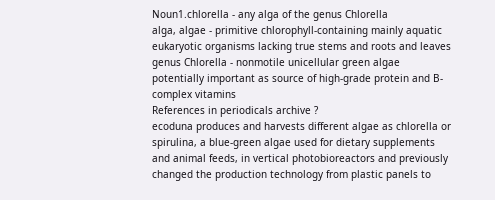Noun1.chlorella - any alga of the genus Chlorella
alga, algae - primitive chlorophyll-containing mainly aquatic eukaryotic organisms lacking true stems and roots and leaves
genus Chlorella - nonmotile unicellular green algae potentially important as source of high-grade protein and B-complex vitamins
References in periodicals archive ?
ecoduna produces and harvests different algae as chlorella or spirulina, a blue-green algae used for dietary supplements and animal feeds, in vertical photobioreactors and previously changed the production technology from plastic panels to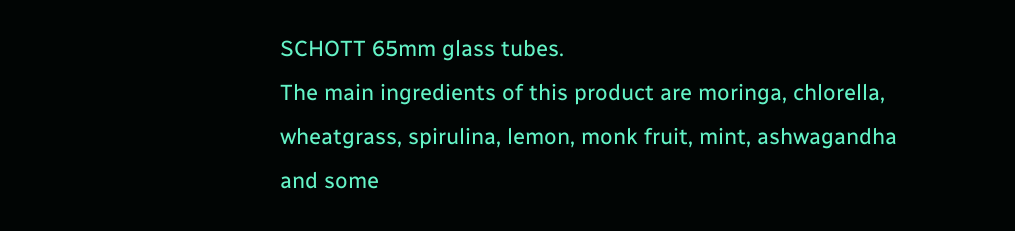SCHOTT 65mm glass tubes.
The main ingredients of this product are moringa, chlorella, wheatgrass, spirulina, lemon, monk fruit, mint, ashwagandha and some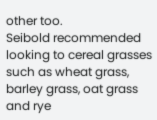other too.
Seibold recommended looking to cereal grasses such as wheat grass, barley grass, oat grass and rye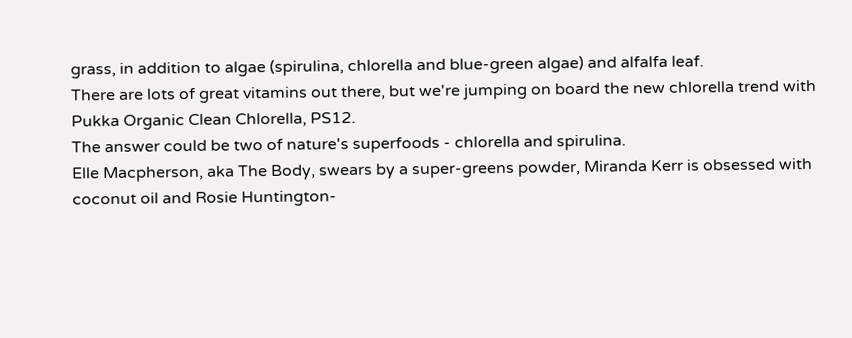grass, in addition to algae (spirulina, chlorella and blue-green algae) and alfalfa leaf.
There are lots of great vitamins out there, but we're jumping on board the new chlorella trend with Pukka Organic Clean Chlorella, PS12.
The answer could be two of nature's superfoods - chlorella and spirulina.
Elle Macpherson, aka The Body, swears by a super-greens powder, Miranda Kerr is obsessed with coconut oil and Rosie Huntington-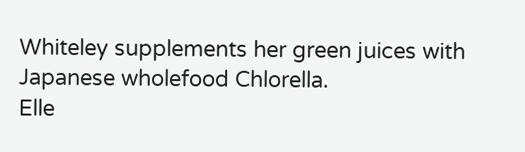Whiteley supplements her green juices with Japanese wholefood Chlorella.
Elle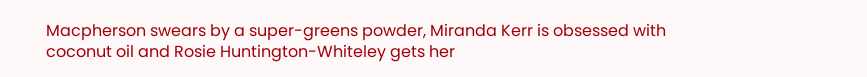Macpherson swears by a super-greens powder, Miranda Kerr is obsessed with coconut oil and Rosie Huntington-Whiteley gets her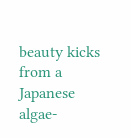beauty kicks from a Japanese algae-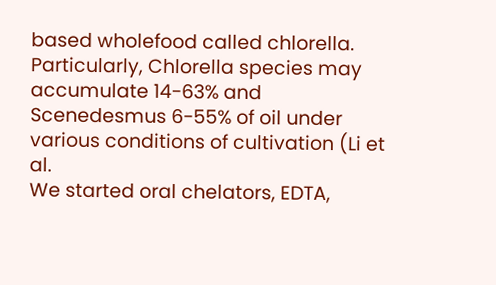based wholefood called chlorella.
Particularly, Chlorella species may accumulate 14-63% and Scenedesmus 6-55% of oil under various conditions of cultivation (Li et al.
We started oral chelators, EDTA,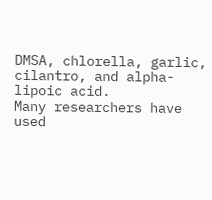DMSA, chlorella, garlic, cilantro, and alpha-lipoic acid.
Many researchers have used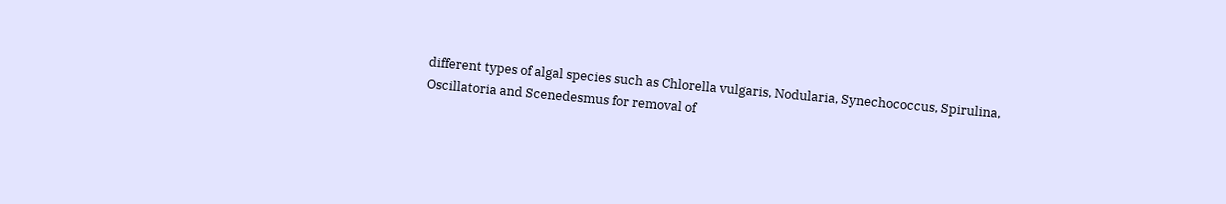different types of algal species such as Chlorella vulgaris, Nodularia, Synechococcus, Spirulina, Oscillatoria and Scenedesmus for removal of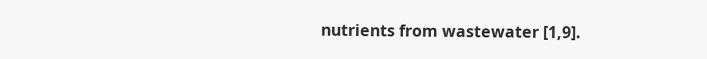nutrients from wastewater [1,9].